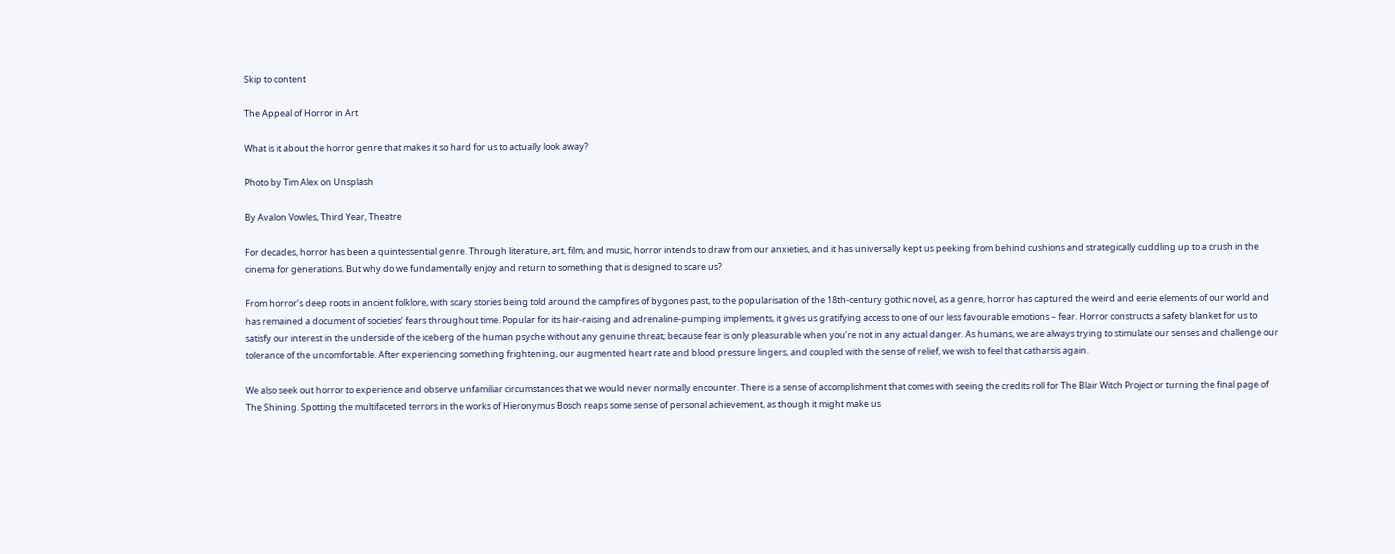Skip to content

The Appeal of Horror in Art

What is it about the horror genre that makes it so hard for us to actually look away?

Photo by Tim Alex on Unsplash

By Avalon Vowles, Third Year, Theatre

For decades, horror has been a quintessential genre. Through literature, art, film, and music, horror intends to draw from our anxieties, and it has universally kept us peeking from behind cushions and strategically cuddling up to a crush in the cinema for generations. But why do we fundamentally enjoy and return to something that is designed to scare us?

From horror’s deep roots in ancient folklore, with scary stories being told around the campfires of bygones past, to the popularisation of the 18th-century gothic novel, as a genre, horror has captured the weird and eerie elements of our world and has remained a document of societies’ fears throughout time. Popular for its hair-raising and adrenaline-pumping implements, it gives us gratifying access to one of our less favourable emotions – fear. Horror constructs a safety blanket for us to satisfy our interest in the underside of the iceberg of the human psyche without any genuine threat; because fear is only pleasurable when you’re not in any actual danger. As humans, we are always trying to stimulate our senses and challenge our tolerance of the uncomfortable. After experiencing something frightening, our augmented heart rate and blood pressure lingers, and coupled with the sense of relief, we wish to feel that catharsis again.

We also seek out horror to experience and observe unfamiliar circumstances that we would never normally encounter. There is a sense of accomplishment that comes with seeing the credits roll for The Blair Witch Project or turning the final page of The Shining. Spotting the multifaceted terrors in the works of Hieronymus Bosch reaps some sense of personal achievement, as though it might make us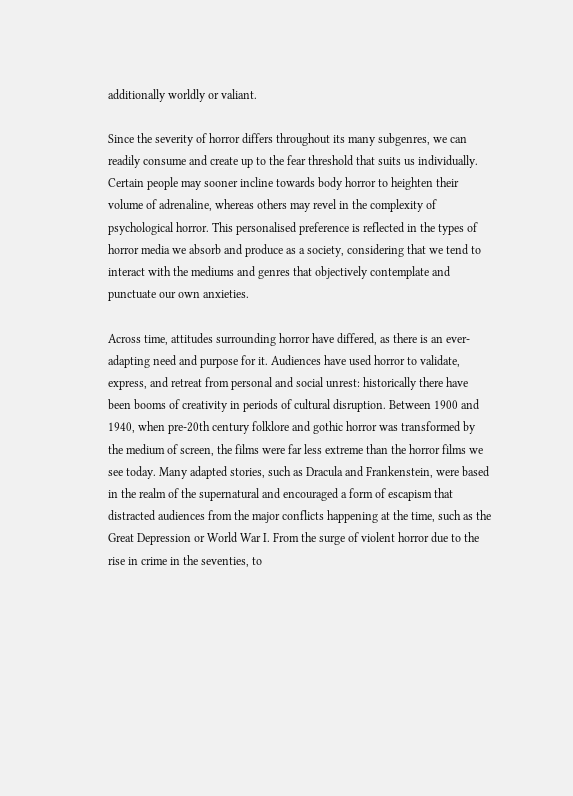additionally worldly or valiant.

Since the severity of horror differs throughout its many subgenres, we can readily consume and create up to the fear threshold that suits us individually. Certain people may sooner incline towards body horror to heighten their volume of adrenaline, whereas others may revel in the complexity of psychological horror. This personalised preference is reflected in the types of horror media we absorb and produce as a society, considering that we tend to interact with the mediums and genres that objectively contemplate and punctuate our own anxieties.

Across time, attitudes surrounding horror have differed, as there is an ever-adapting need and purpose for it. Audiences have used horror to validate, express, and retreat from personal and social unrest: historically there have been booms of creativity in periods of cultural disruption. Between 1900 and 1940, when pre-20th century folklore and gothic horror was transformed by the medium of screen, the films were far less extreme than the horror films we see today. Many adapted stories, such as Dracula and Frankenstein, were based in the realm of the supernatural and encouraged a form of escapism that distracted audiences from the major conflicts happening at the time, such as the Great Depression or World War I. From the surge of violent horror due to the rise in crime in the seventies, to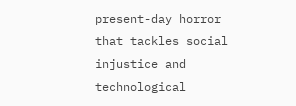present-day horror that tackles social injustice and technological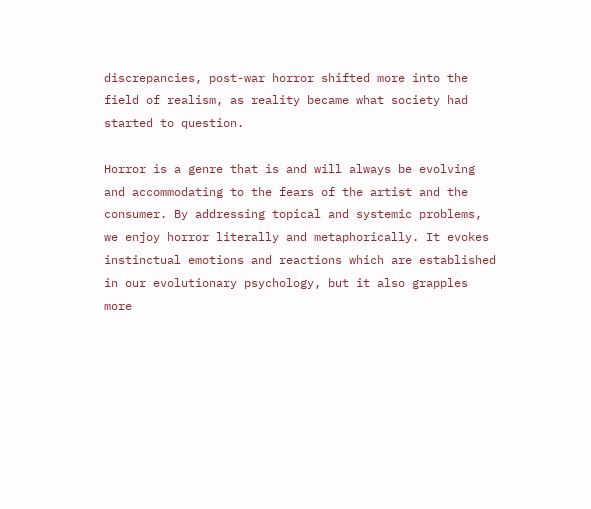discrepancies, post-war horror shifted more into the field of realism, as reality became what society had started to question.

Horror is a genre that is and will always be evolving and accommodating to the fears of the artist and the consumer. By addressing topical and systemic problems, we enjoy horror literally and metaphorically. It evokes instinctual emotions and reactions which are established in our evolutionary psychology, but it also grapples more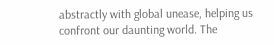abstractly with global unease, helping us confront our daunting world. The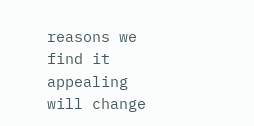reasons we find it appealing will change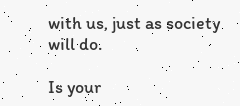with us, just as society will do.

Is your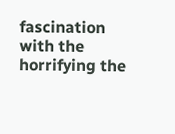fascination with the horrifying the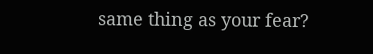same thing as your fear?